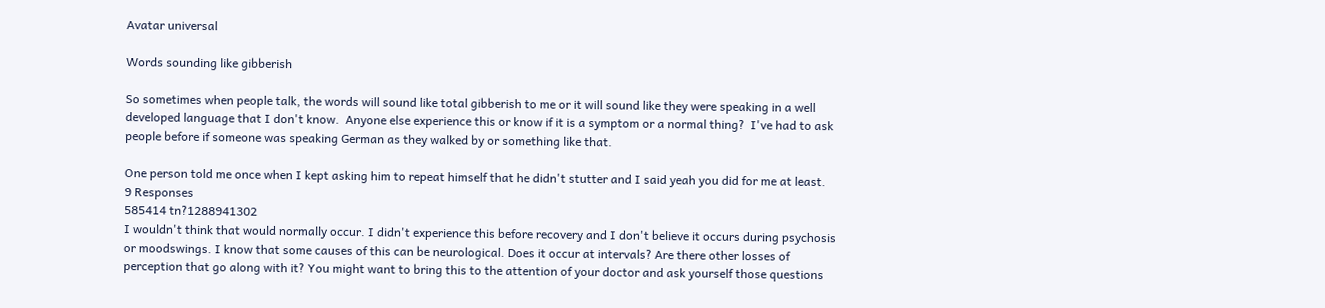Avatar universal

Words sounding like gibberish

So sometimes when people talk, the words will sound like total gibberish to me or it will sound like they were speaking in a well developed language that I don't know.  Anyone else experience this or know if it is a symptom or a normal thing?  I've had to ask people before if someone was speaking German as they walked by or something like that.

One person told me once when I kept asking him to repeat himself that he didn't stutter and I said yeah you did for me at least.
9 Responses
585414 tn?1288941302
I wouldn't think that would normally occur. I didn't experience this before recovery and I don't believe it occurs during psychosis or moodswings. I know that some causes of this can be neurological. Does it occur at intervals? Are there other losses of perception that go along with it? You might want to bring this to the attention of your doctor and ask yourself those questions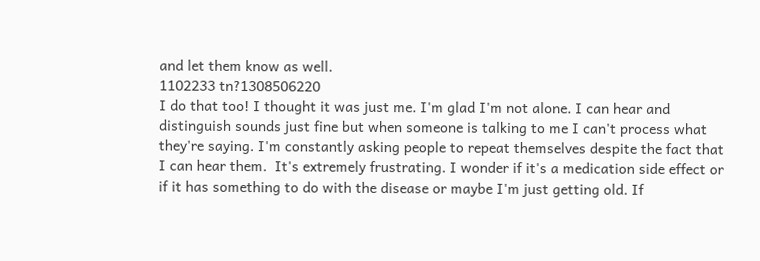and let them know as well.
1102233 tn?1308506220
I do that too! I thought it was just me. I'm glad I'm not alone. I can hear and distinguish sounds just fine but when someone is talking to me I can't process what they're saying. I'm constantly asking people to repeat themselves despite the fact that I can hear them.  It's extremely frustrating. I wonder if it's a medication side effect or if it has something to do with the disease or maybe I'm just getting old. If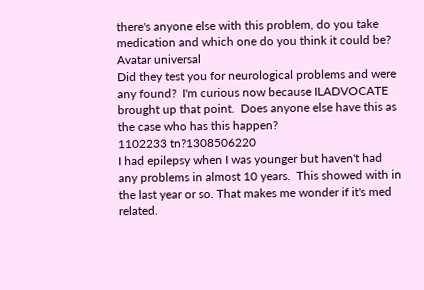there's anyone else with this problem, do you take medication and which one do you think it could be?
Avatar universal
Did they test you for neurological problems and were any found?  I'm curious now because ILADVOCATE brought up that point.  Does anyone else have this as the case who has this happen?
1102233 tn?1308506220
I had epilepsy when I was younger but haven't had any problems in almost 10 years.  This showed with in the last year or so. That makes me wonder if it's med related.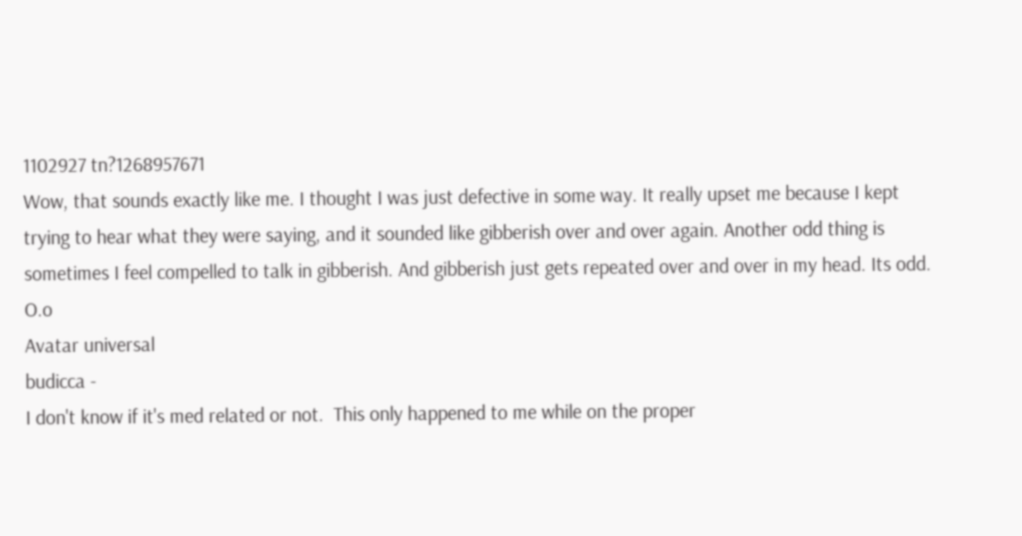1102927 tn?1268957671
Wow, that sounds exactly like me. I thought I was just defective in some way. It really upset me because I kept trying to hear what they were saying, and it sounded like gibberish over and over again. Another odd thing is sometimes I feel compelled to talk in gibberish. And gibberish just gets repeated over and over in my head. Its odd. O.o
Avatar universal
budicca -
I don't know if it's med related or not.  This only happened to me while on the proper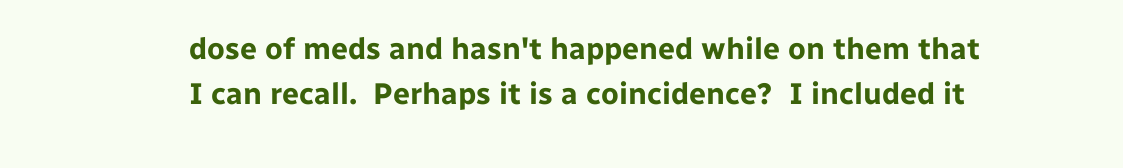dose of meds and hasn't happened while on them that I can recall.  Perhaps it is a coincidence?  I included it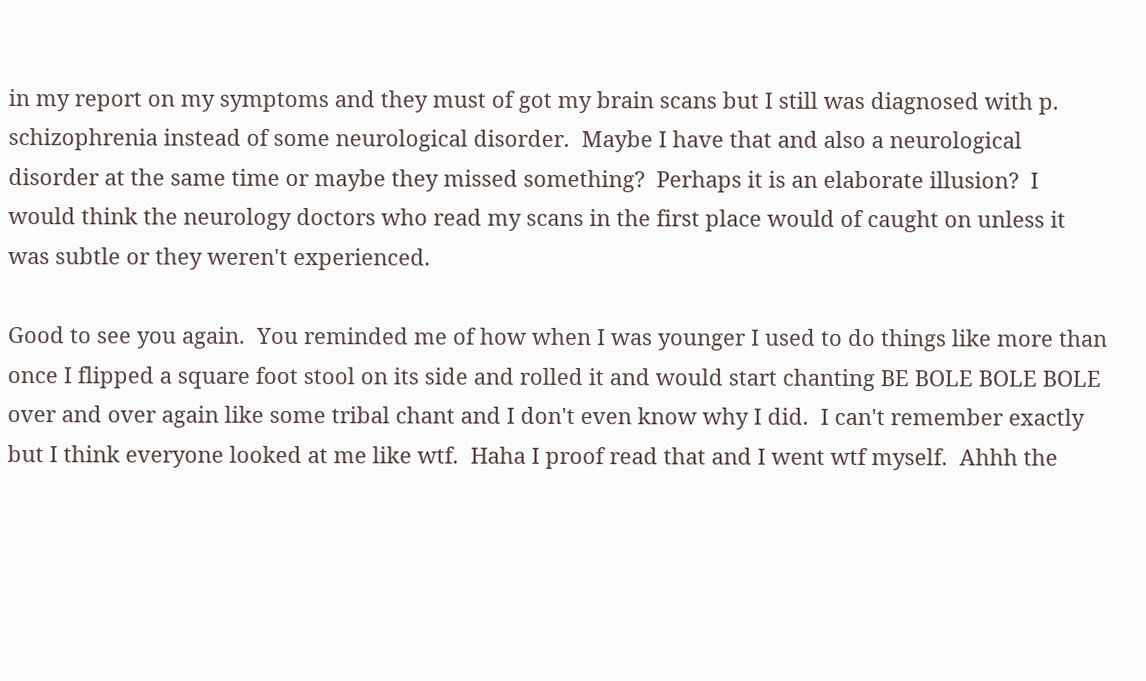in my report on my symptoms and they must of got my brain scans but I still was diagnosed with p. schizophrenia instead of some neurological disorder.  Maybe I have that and also a neurological disorder at the same time or maybe they missed something?  Perhaps it is an elaborate illusion?  I would think the neurology doctors who read my scans in the first place would of caught on unless it was subtle or they weren't experienced.

Good to see you again.  You reminded me of how when I was younger I used to do things like more than once I flipped a square foot stool on its side and rolled it and would start chanting BE BOLE BOLE BOLE over and over again like some tribal chant and I don't even know why I did.  I can't remember exactly but I think everyone looked at me like wtf.  Haha I proof read that and I went wtf myself.  Ahhh the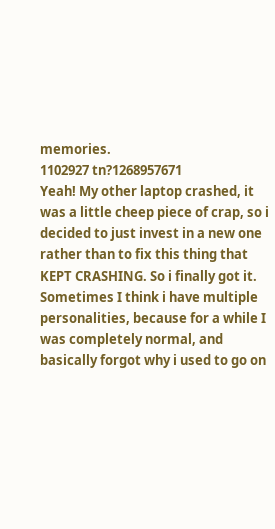memories.
1102927 tn?1268957671
Yeah! My other laptop crashed, it was a little cheep piece of crap, so i decided to just invest in a new one rather than to fix this thing that KEPT CRASHING. So i finally got it.
Sometimes I think i have multiple personalities, because for a while I was completely normal, and basically forgot why i used to go on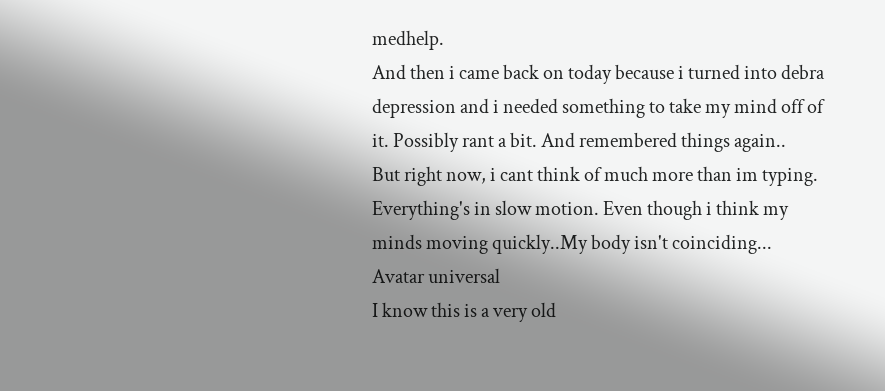medhelp.
And then i came back on today because i turned into debra depression and i needed something to take my mind off of it. Possibly rant a bit. And remembered things again..
But right now, i cant think of much more than im typing. Everything's in slow motion. Even though i think my minds moving quickly..My body isn't coinciding...
Avatar universal
I know this is a very old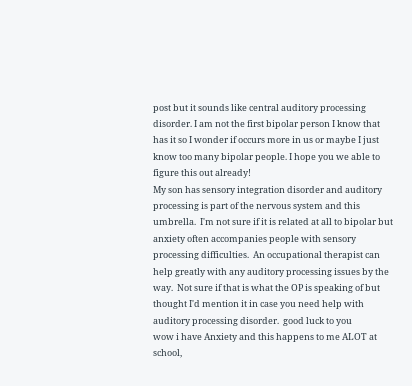post but it sounds like central auditory processing disorder. I am not the first bipolar person I know that has it so I wonder if occurs more in us or maybe I just know too many bipolar people. I hope you we able to figure this out already!
My son has sensory integration disorder and auditory processing is part of the nervous system and this umbrella.  I'm not sure if it is related at all to bipolar but anxiety often accompanies people with sensory processing difficulties.  An occupational therapist can help greatly with any auditory processing issues by the way.  Not sure if that is what the OP is speaking of but thought I'd mention it in case you need help with auditory processing disorder.  good luck to you
wow i have Anxiety and this happens to me ALOT at school,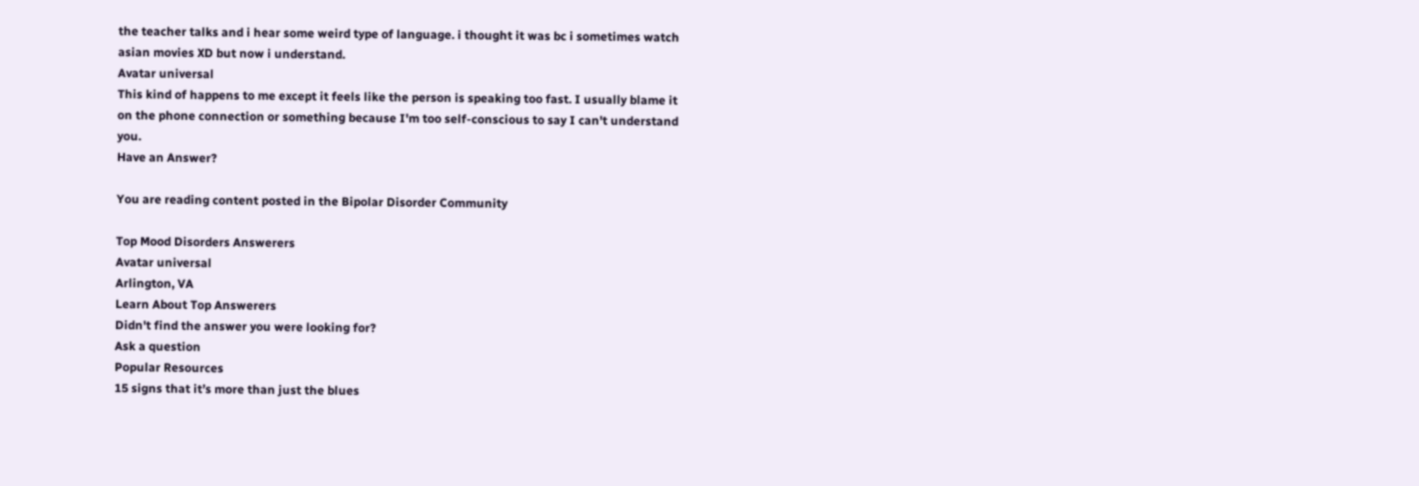the teacher talks and i hear some weird type of language. i thought it was bc i sometimes watch asian movies XD but now i understand.
Avatar universal
This kind of happens to me except it feels like the person is speaking too fast. I usually blame it on the phone connection or something because I'm too self-conscious to say I can't understand you.
Have an Answer?

You are reading content posted in the Bipolar Disorder Community

Top Mood Disorders Answerers
Avatar universal
Arlington, VA
Learn About Top Answerers
Didn't find the answer you were looking for?
Ask a question
Popular Resources
15 signs that it’s more than just the blues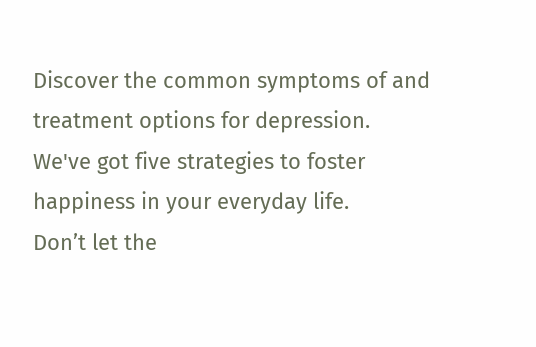Discover the common symptoms of and treatment options for depression.
We've got five strategies to foster happiness in your everyday life.
Don’t let the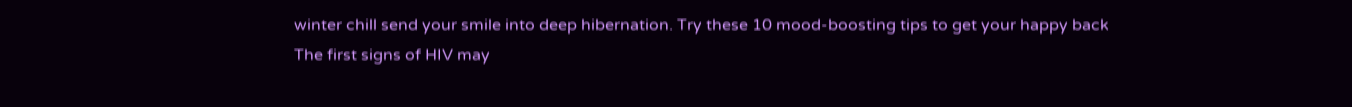winter chill send your smile into deep hibernation. Try these 10 mood-boosting tips to get your happy back
The first signs of HIV may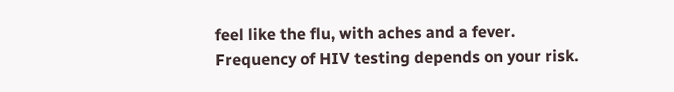feel like the flu, with aches and a fever.
Frequency of HIV testing depends on your risk.